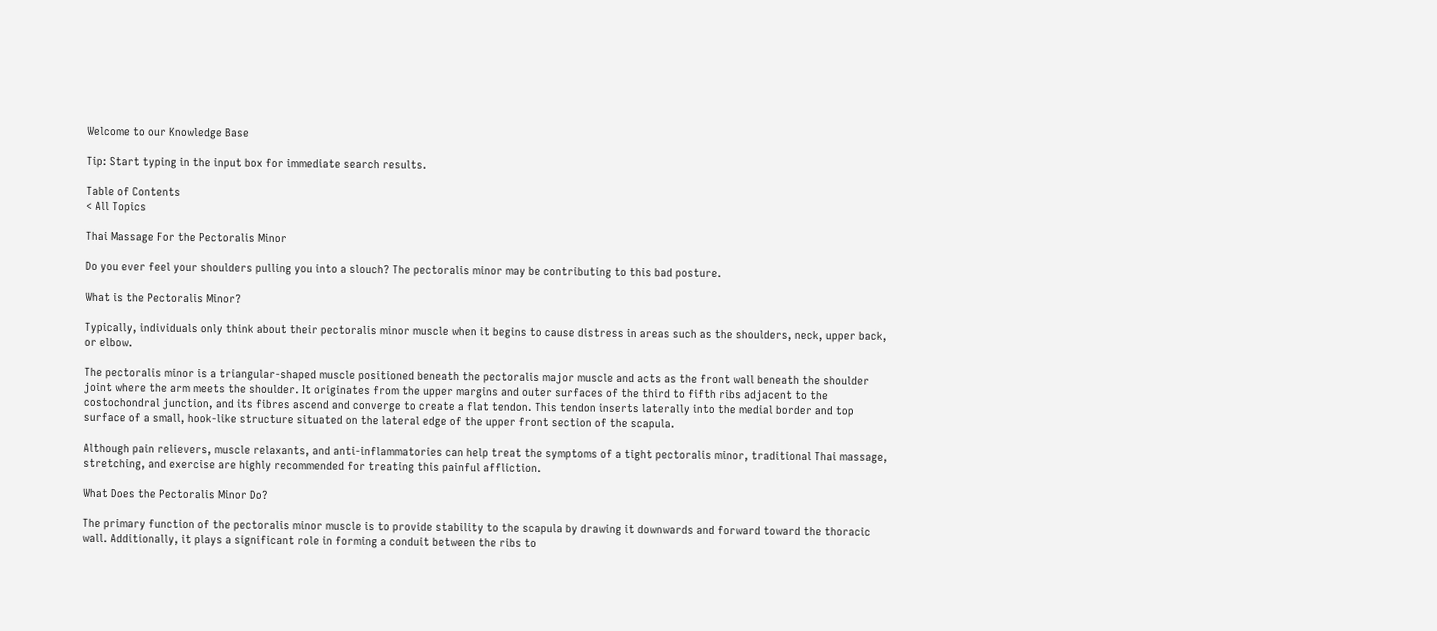Welcome to our Knowledge Base

Tip: Start typing in the input box for immediate search results.

Table of Contents
< All Topics

Thai Massage For the Pectoralis Minor

Do you ever feel your shoulders pulling you into a slouch? The pectoralis minor may be contributing to this bad posture.

What is the Pectoralis Minor?

Typically, individuals only think about their pectoralis minor muscle when it begins to cause distress in areas such as the shoulders, neck, upper back, or elbow.

The pectoralis minor is a triangular-shaped muscle positioned beneath the pectoralis major muscle and acts as the front wall beneath the shoulder joint where the arm meets the shoulder. It originates from the upper margins and outer surfaces of the third to fifth ribs adjacent to the costochondral junction, and its fibres ascend and converge to create a flat tendon. This tendon inserts laterally into the medial border and top surface of a small, hook-like structure situated on the lateral edge of the upper front section of the scapula.

Although pain relievers, muscle relaxants, and anti-inflammatories can help treat the symptoms of a tight pectoralis minor, traditional Thai massage, stretching, and exercise are highly recommended for treating this painful affliction.

What Does the Pectoralis Minor Do?

The primary function of the pectoralis minor muscle is to provide stability to the scapula by drawing it downwards and forward toward the thoracic wall. Additionally, it plays a significant role in forming a conduit between the ribs to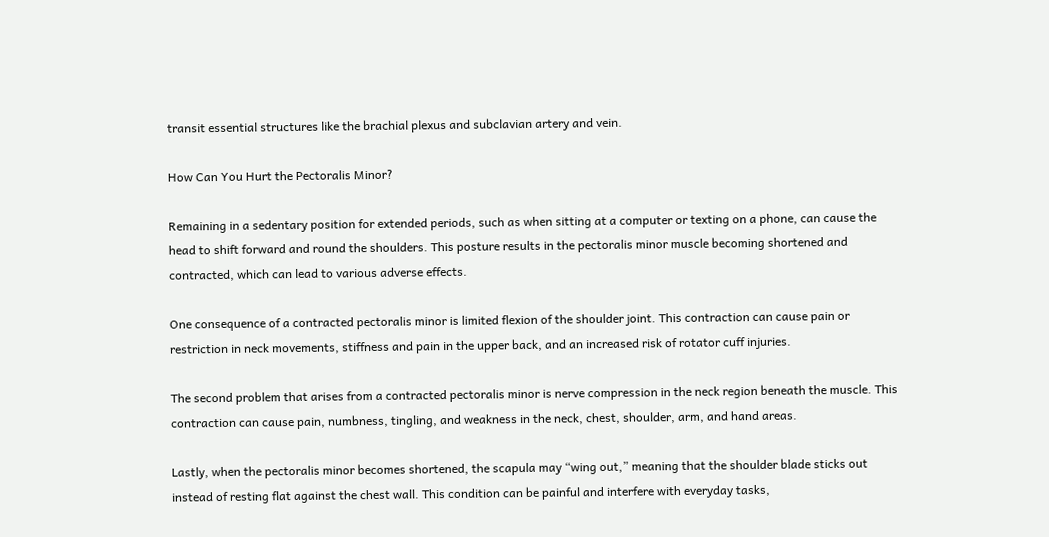transit essential structures like the brachial plexus and subclavian artery and vein.

How Can You Hurt the Pectoralis Minor?

Remaining in a sedentary position for extended periods, such as when sitting at a computer or texting on a phone, can cause the head to shift forward and round the shoulders. This posture results in the pectoralis minor muscle becoming shortened and contracted, which can lead to various adverse effects.

One consequence of a contracted pectoralis minor is limited flexion of the shoulder joint. This contraction can cause pain or restriction in neck movements, stiffness and pain in the upper back, and an increased risk of rotator cuff injuries.

The second problem that arises from a contracted pectoralis minor is nerve compression in the neck region beneath the muscle. This contraction can cause pain, numbness, tingling, and weakness in the neck, chest, shoulder, arm, and hand areas.

Lastly, when the pectoralis minor becomes shortened, the scapula may “wing out,” meaning that the shoulder blade sticks out instead of resting flat against the chest wall. This condition can be painful and interfere with everyday tasks,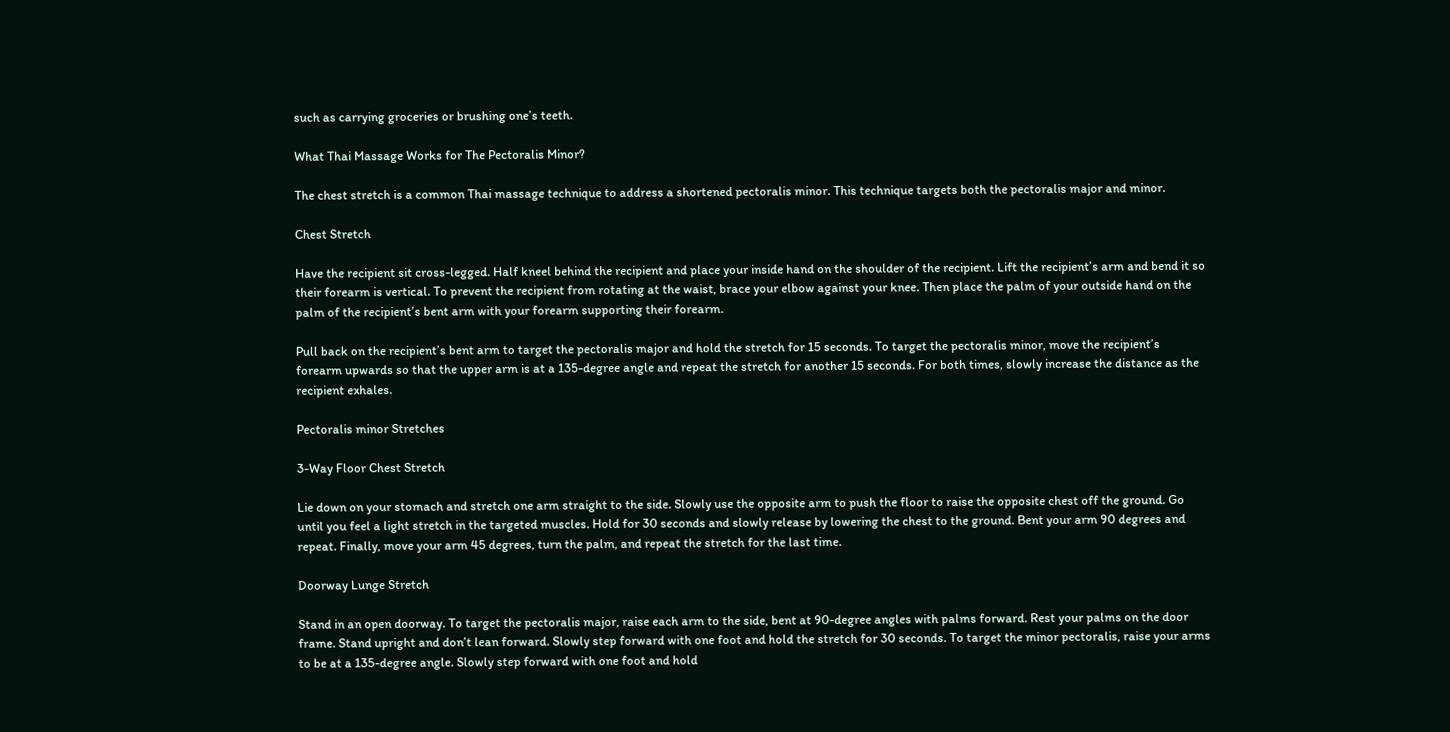such as carrying groceries or brushing one’s teeth.

What Thai Massage Works for The Pectoralis Minor?

The chest stretch is a common Thai massage technique to address a shortened pectoralis minor. This technique targets both the pectoralis major and minor.

Chest Stretch

Have the recipient sit cross-legged. Half kneel behind the recipient and place your inside hand on the shoulder of the recipient. Lift the recipient’s arm and bend it so their forearm is vertical. To prevent the recipient from rotating at the waist, brace your elbow against your knee. Then place the palm of your outside hand on the palm of the recipient’s bent arm with your forearm supporting their forearm.

Pull back on the recipient’s bent arm to target the pectoralis major and hold the stretch for 15 seconds. To target the pectoralis minor, move the recipient’s forearm upwards so that the upper arm is at a 135-degree angle and repeat the stretch for another 15 seconds. For both times, slowly increase the distance as the recipient exhales.

Pectoralis minor Stretches

3-Way Floor Chest Stretch

Lie down on your stomach and stretch one arm straight to the side. Slowly use the opposite arm to push the floor to raise the opposite chest off the ground. Go until you feel a light stretch in the targeted muscles. Hold for 30 seconds and slowly release by lowering the chest to the ground. Bent your arm 90 degrees and repeat. Finally, move your arm 45 degrees, turn the palm, and repeat the stretch for the last time.

Doorway Lunge Stretch

Stand in an open doorway. To target the pectoralis major, raise each arm to the side, bent at 90-degree angles with palms forward. Rest your palms on the door frame. Stand upright and don’t lean forward. Slowly step forward with one foot and hold the stretch for 30 seconds. To target the minor pectoralis, raise your arms to be at a 135-degree angle. Slowly step forward with one foot and hold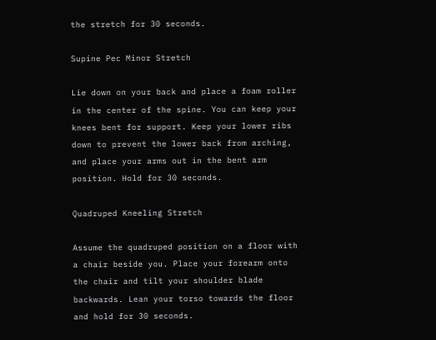the stretch for 30 seconds.

Supine Pec Minor Stretch

Lie down on your back and place a foam roller in the center of the spine. You can keep your knees bent for support. Keep your lower ribs down to prevent the lower back from arching, and place your arms out in the bent arm position. Hold for 30 seconds.

Quadruped Kneeling Stretch

Assume the quadruped position on a floor with a chair beside you. Place your forearm onto the chair and tilt your shoulder blade backwards. Lean your torso towards the floor and hold for 30 seconds.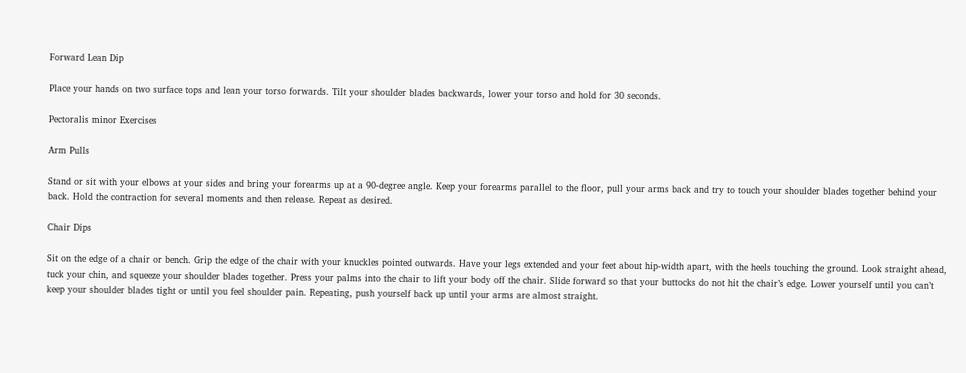Forward Lean Dip

Place your hands on two surface tops and lean your torso forwards. Tilt your shoulder blades backwards, lower your torso and hold for 30 seconds.

Pectoralis minor Exercises

Arm Pulls

Stand or sit with your elbows at your sides and bring your forearms up at a 90-degree angle. Keep your forearms parallel to the floor, pull your arms back and try to touch your shoulder blades together behind your back. Hold the contraction for several moments and then release. Repeat as desired.

Chair Dips

Sit on the edge of a chair or bench. Grip the edge of the chair with your knuckles pointed outwards. Have your legs extended and your feet about hip-width apart, with the heels touching the ground. Look straight ahead, tuck your chin, and squeeze your shoulder blades together. Press your palms into the chair to lift your body off the chair. Slide forward so that your buttocks do not hit the chair’s edge. Lower yourself until you can’t keep your shoulder blades tight or until you feel shoulder pain. Repeating, push yourself back up until your arms are almost straight.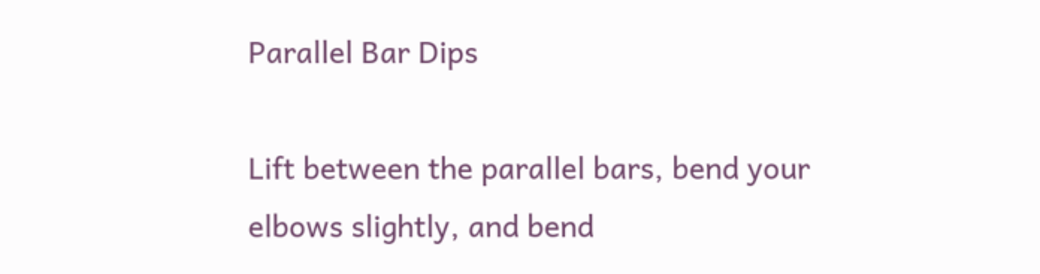Parallel Bar Dips

Lift between the parallel bars, bend your elbows slightly, and bend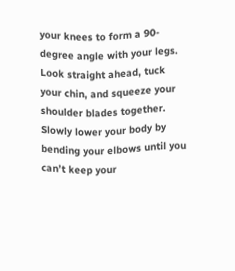your knees to form a 90-degree angle with your legs. Look straight ahead, tuck your chin, and squeeze your shoulder blades together. Slowly lower your body by bending your elbows until you can’t keep your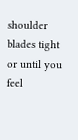shoulder blades tight or until you feel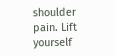shoulder pain. Lift yourself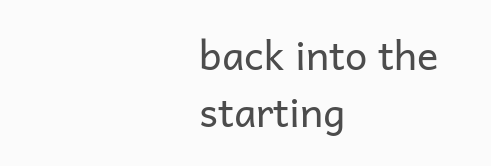back into the starting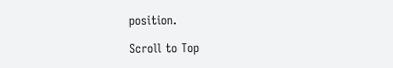position.

Scroll to Top